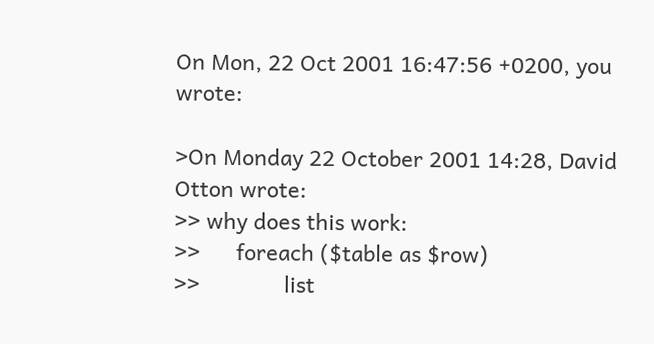On Mon, 22 Oct 2001 16:47:56 +0200, you wrote:

>On Monday 22 October 2001 14:28, David Otton wrote:
>> why does this work:
>>      foreach ($table as $row)
>>              list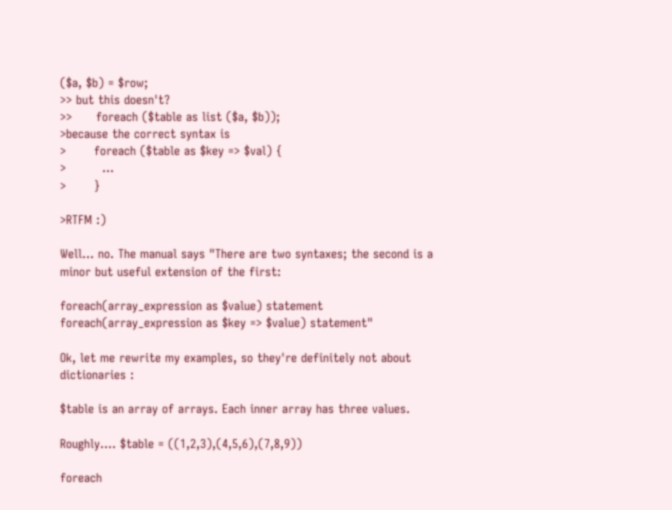($a, $b) = $row;
>> but this doesn't?
>>      foreach ($table as list ($a, $b));
>because the correct syntax is
>       foreach ($table as $key => $val) {
>         ...
>       }

>RTFM :)

Well... no. The manual says "There are two syntaxes; the second is a
minor but useful extension of the first:

foreach(array_expression as $value) statement
foreach(array_expression as $key => $value) statement"

Ok, let me rewrite my examples, so they're definitely not about
dictionaries :

$table is an array of arrays. Each inner array has three values.

Roughly.... $table = ((1,2,3),(4,5,6),(7,8,9))

foreach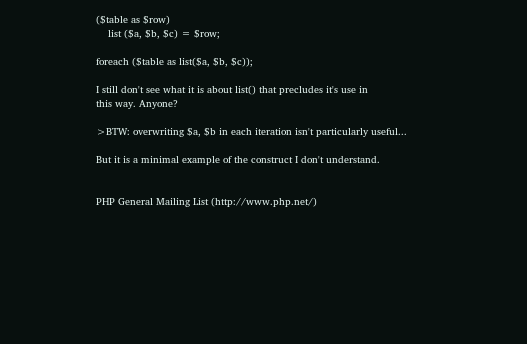($table as $row)
    list ($a, $b, $c) = $row;

foreach ($table as list($a, $b, $c));

I still don't see what it is about list() that precludes it's use in
this way. Anyone?

>BTW: overwriting $a, $b in each iteration isn't particularly useful...

But it is a minimal example of the construct I don't understand.


PHP General Mailing List (http://www.php.net/)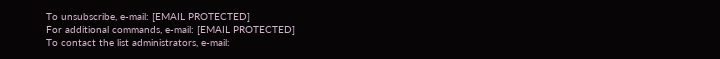To unsubscribe, e-mail: [EMAIL PROTECTED]
For additional commands, e-mail: [EMAIL PROTECTED]
To contact the list administrators, e-mail: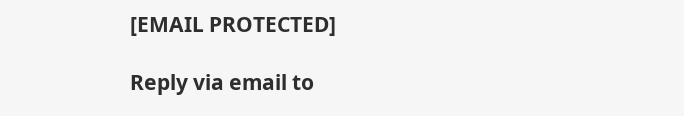[EMAIL PROTECTED]

Reply via email to